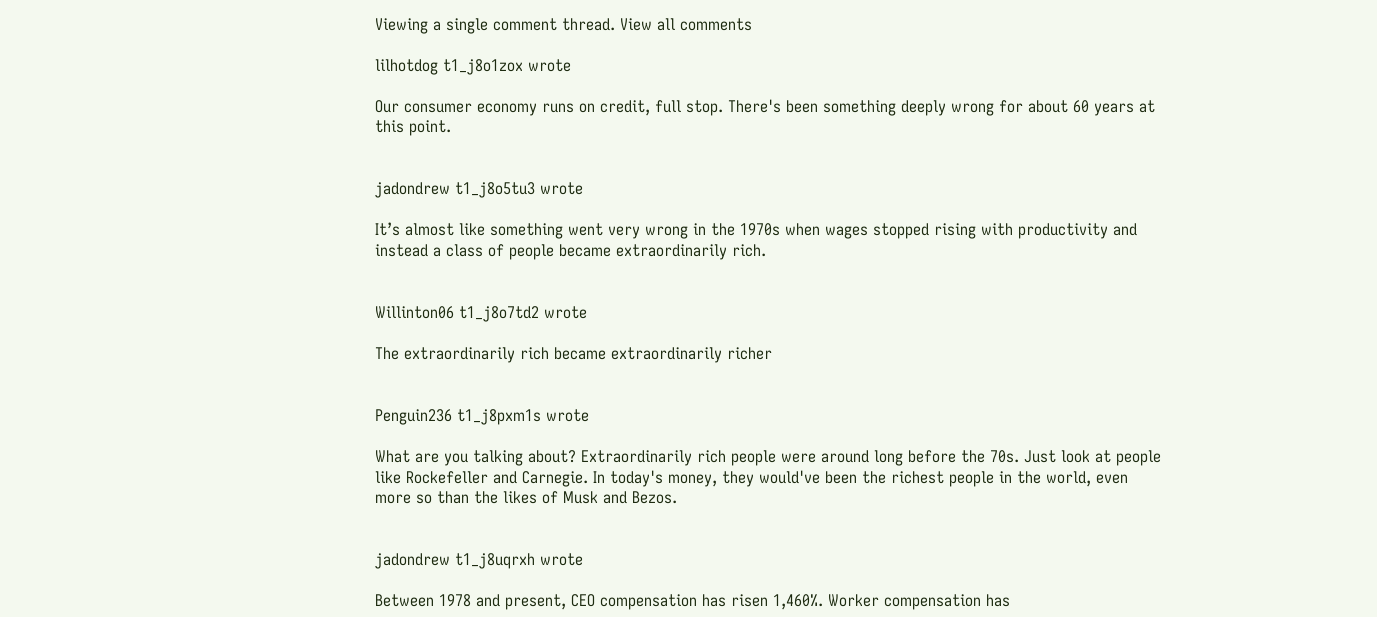Viewing a single comment thread. View all comments

lilhotdog t1_j8o1zox wrote

Our consumer economy runs on credit, full stop. There's been something deeply wrong for about 60 years at this point.


jadondrew t1_j8o5tu3 wrote

It’s almost like something went very wrong in the 1970s when wages stopped rising with productivity and instead a class of people became extraordinarily rich.


Willinton06 t1_j8o7td2 wrote

The extraordinarily rich became extraordinarily richer


Penguin236 t1_j8pxm1s wrote

What are you talking about? Extraordinarily rich people were around long before the 70s. Just look at people like Rockefeller and Carnegie. In today's money, they would've been the richest people in the world, even more so than the likes of Musk and Bezos.


jadondrew t1_j8uqrxh wrote

Between 1978 and present, CEO compensation has risen 1,460%. Worker compensation has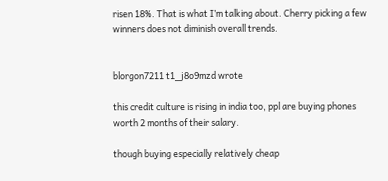risen 18%. That is what I’m talking about. Cherry picking a few winners does not diminish overall trends.


blorgon7211 t1_j8o9mzd wrote

this credit culture is rising in india too, ppl are buying phones worth 2 months of their salary.

though buying especially relatively cheap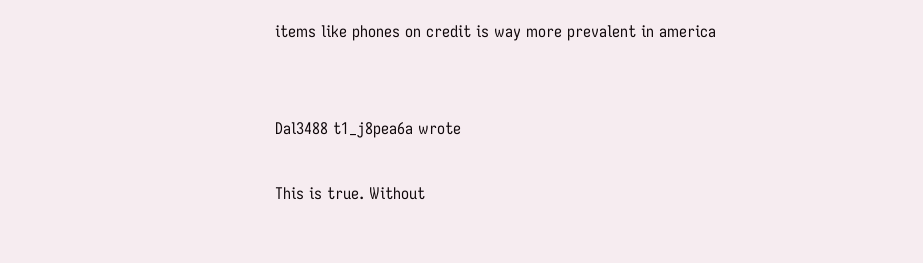items like phones on credit is way more prevalent in america


Dal3488 t1_j8pea6a wrote

This is true. Without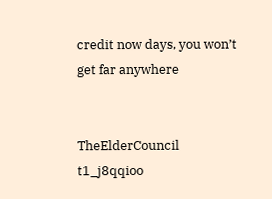credit now days, you won’t get far anywhere


TheElderCouncil t1_j8qqioo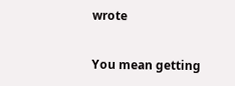wrote

You mean getting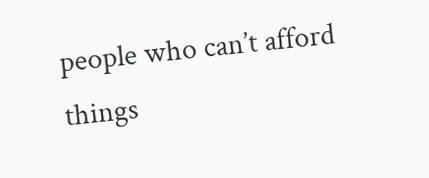people who can’t afford things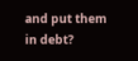and put them in debt?